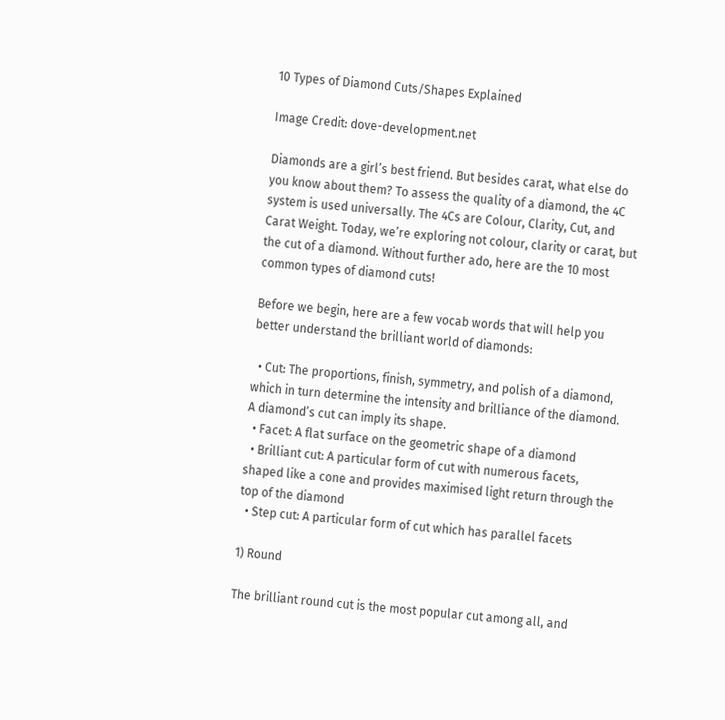10 Types of Diamond Cuts/Shapes Explained

Image Credit: dove-development.net

Diamonds are a girl’s best friend. But besides carat, what else do you know about them? To assess the quality of a diamond, the 4C system is used universally. The 4Cs are Colour, Clarity, Cut, and Carat Weight. Today, we’re exploring not colour, clarity or carat, but the cut of a diamond. Without further ado, here are the 10 most common types of diamond cuts!

Before we begin, here are a few vocab words that will help you better understand the brilliant world of diamonds:

  • Cut: The proportions, finish, symmetry, and polish of a diamond, which in turn determine the intensity and brilliance of the diamond. A diamond’s cut can imply its shape.
  • Facet: A flat surface on the geometric shape of a diamond
  • Brilliant cut: A particular form of cut with numerous facets, shaped like a cone and provides maximised light return through the top of the diamond
  • Step cut: A particular form of cut which has parallel facets

1) Round

The brilliant round cut is the most popular cut among all, and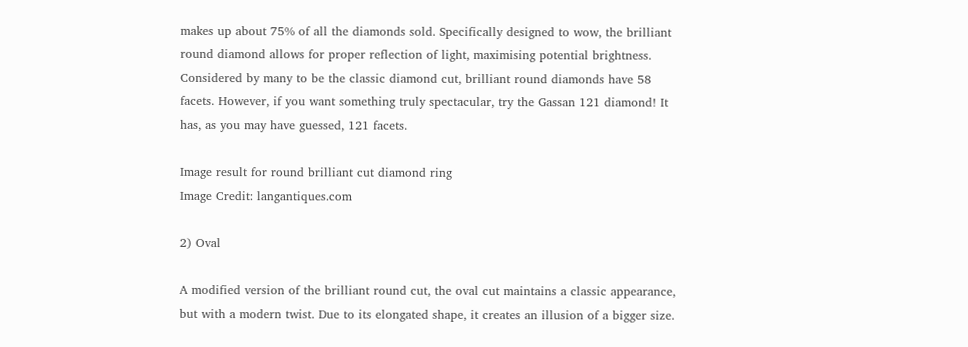makes up about 75% of all the diamonds sold. Specifically designed to wow, the brilliant round diamond allows for proper reflection of light, maximising potential brightness. Considered by many to be the classic diamond cut, brilliant round diamonds have 58 facets. However, if you want something truly spectacular, try the Gassan 121 diamond! It has, as you may have guessed, 121 facets.

Image result for round brilliant cut diamond ring
Image Credit: langantiques.com

2) Oval

A modified version of the brilliant round cut, the oval cut maintains a classic appearance, but with a modern twist. Due to its elongated shape, it creates an illusion of a bigger size.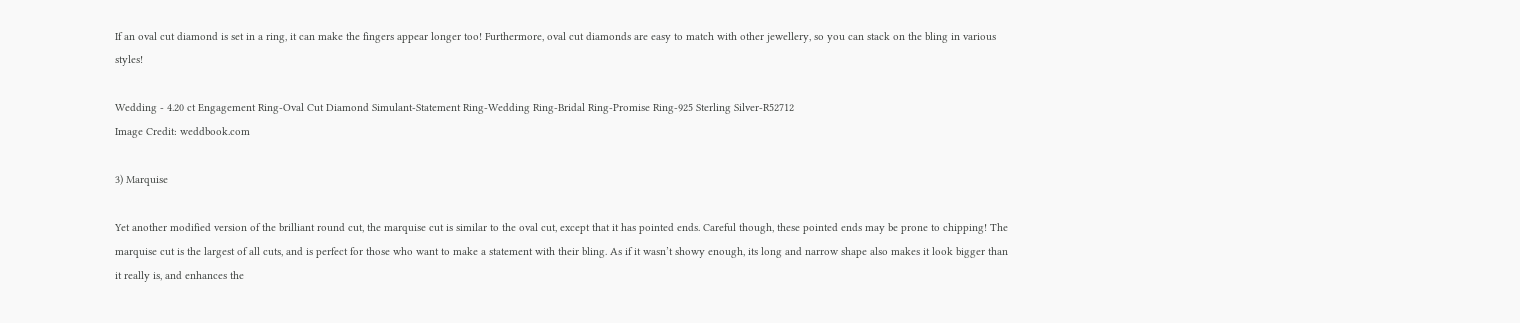If an oval cut diamond is set in a ring, it can make the fingers appear longer too! Furthermore, oval cut diamonds are easy to match with other jewellery, so you can stack on the bling in various styles!

Wedding - 4.20 ct Engagement Ring-Oval Cut Diamond Simulant-Statement Ring-Wedding Ring-Bridal Ring-Promise Ring-925 Sterling Silver-R52712
Image Credit: weddbook.com

3) Marquise

Yet another modified version of the brilliant round cut, the marquise cut is similar to the oval cut, except that it has pointed ends. Careful though, these pointed ends may be prone to chipping! The marquise cut is the largest of all cuts, and is perfect for those who want to make a statement with their bling. As if it wasn’t showy enough, its long and narrow shape also makes it look bigger than it really is, and enhances the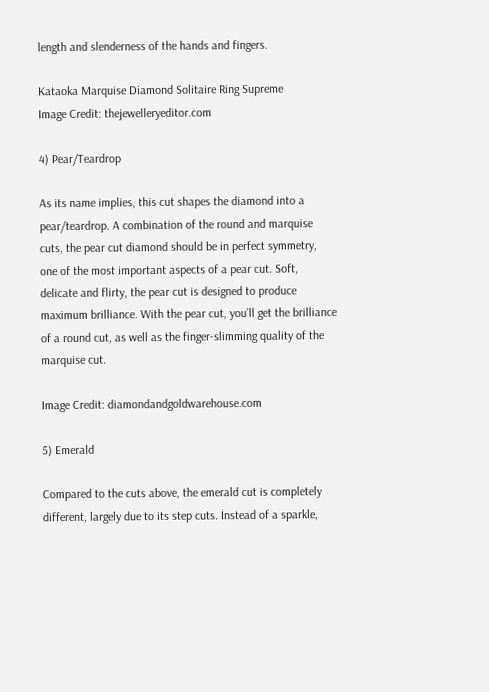length and slenderness of the hands and fingers.

Kataoka Marquise Diamond Solitaire Ring Supreme
Image Credit: thejewelleryeditor.com

4) Pear/Teardrop

As its name implies, this cut shapes the diamond into a pear/teardrop. A combination of the round and marquise cuts, the pear cut diamond should be in perfect symmetry, one of the most important aspects of a pear cut. Soft, delicate and flirty, the pear cut is designed to produce maximum brilliance. With the pear cut, you’ll get the brilliance of a round cut, as well as the finger-slimming quality of the marquise cut.

Image Credit: diamondandgoldwarehouse.com

5) Emerald

Compared to the cuts above, the emerald cut is completely different, largely due to its step cuts. Instead of a sparkle,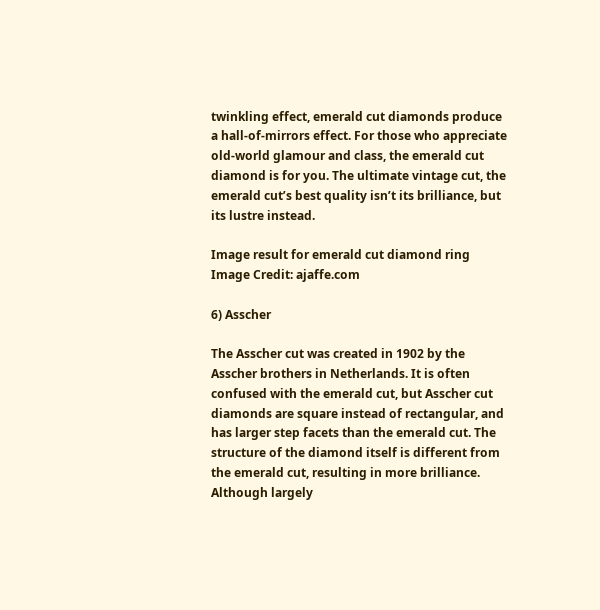twinkling effect, emerald cut diamonds produce a hall-of-mirrors effect. For those who appreciate old-world glamour and class, the emerald cut diamond is for you. The ultimate vintage cut, the emerald cut’s best quality isn’t its brilliance, but its lustre instead.

Image result for emerald cut diamond ring
Image Credit: ajaffe.com

6) Asscher

The Asscher cut was created in 1902 by the Asscher brothers in Netherlands. It is often confused with the emerald cut, but Asscher cut diamonds are square instead of rectangular, and has larger step facets than the emerald cut. The structure of the diamond itself is different from the emerald cut, resulting in more brilliance. Although largely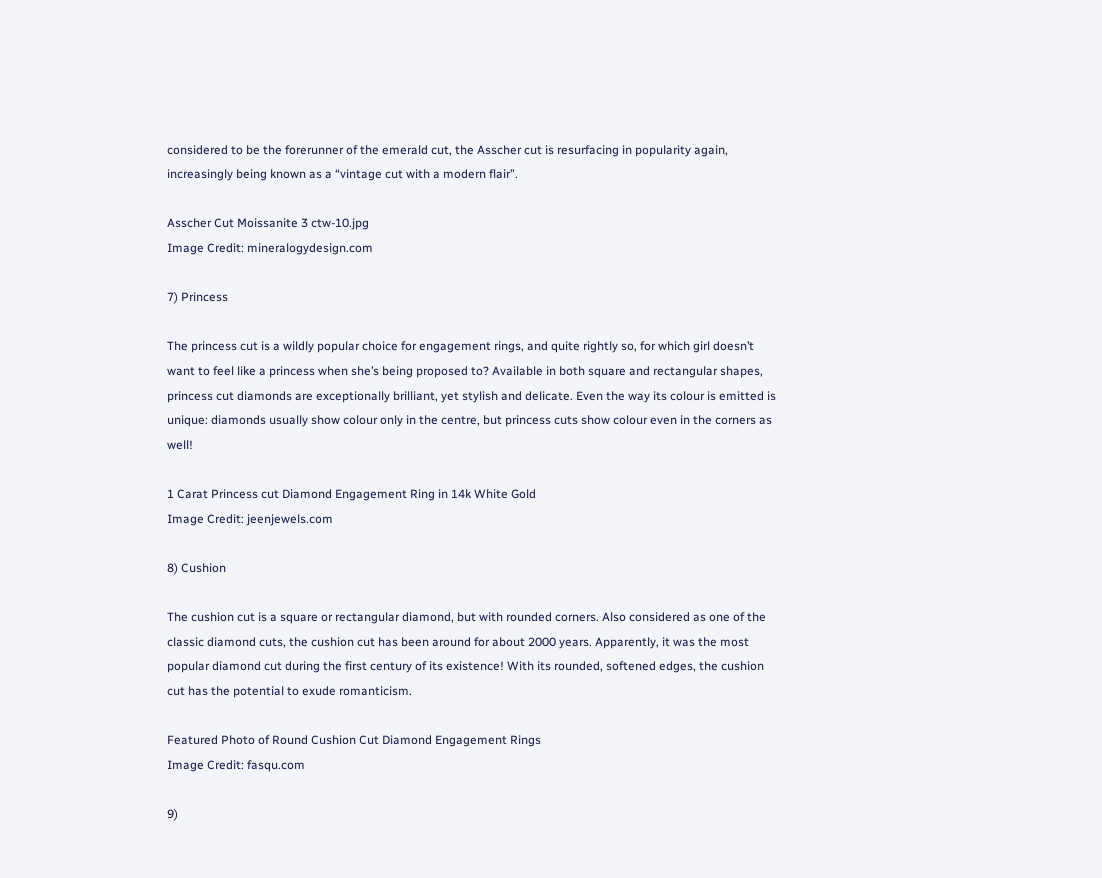considered to be the forerunner of the emerald cut, the Asscher cut is resurfacing in popularity again, increasingly being known as a “vintage cut with a modern flair”.

Asscher Cut Moissanite 3 ctw-10.jpg
Image Credit: mineralogydesign.com

7) Princess

The princess cut is a wildly popular choice for engagement rings, and quite rightly so, for which girl doesn’t want to feel like a princess when she’s being proposed to? Available in both square and rectangular shapes, princess cut diamonds are exceptionally brilliant, yet stylish and delicate. Even the way its colour is emitted is unique: diamonds usually show colour only in the centre, but princess cuts show colour even in the corners as well!

1 Carat Princess cut Diamond Engagement Ring in 14k White Gold
Image Credit: jeenjewels.com

8) Cushion

The cushion cut is a square or rectangular diamond, but with rounded corners. Also considered as one of the classic diamond cuts, the cushion cut has been around for about 2000 years. Apparently, it was the most popular diamond cut during the first century of its existence! With its rounded, softened edges, the cushion cut has the potential to exude romanticism.

Featured Photo of Round Cushion Cut Diamond Engagement Rings
Image Credit: fasqu.com

9)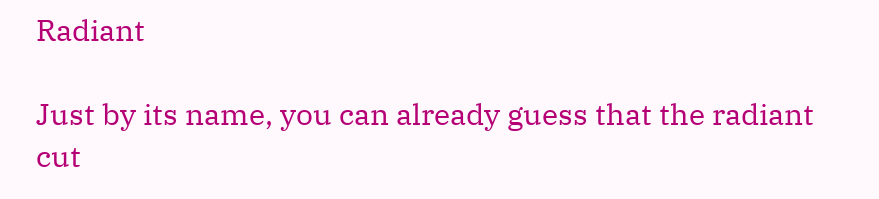Radiant

Just by its name, you can already guess that the radiant cut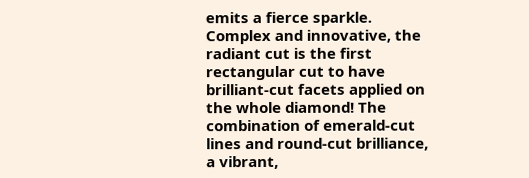emits a fierce sparkle. Complex and innovative, the radiant cut is the first rectangular cut to have brilliant-cut facets applied on the whole diamond! The combination of emerald-cut lines and round-cut brilliance, a vibrant,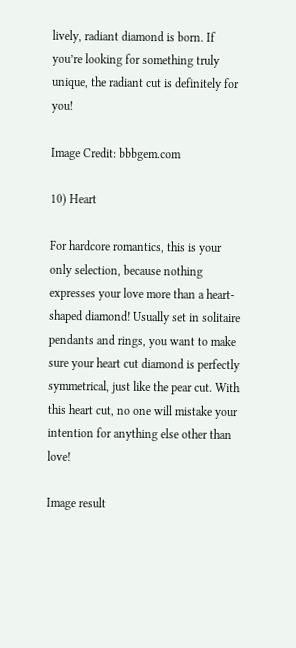lively, radiant diamond is born. If you’re looking for something truly unique, the radiant cut is definitely for you!

Image Credit: bbbgem.com

10) Heart

For hardcore romantics, this is your only selection, because nothing expresses your love more than a heart-shaped diamond! Usually set in solitaire pendants and rings, you want to make sure your heart cut diamond is perfectly symmetrical, just like the pear cut. With this heart cut, no one will mistake your intention for anything else other than love!

Image result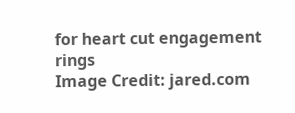for heart cut engagement rings
Image Credit: jared.com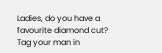Ladies, do you have a favourite diamond cut? Tag your man in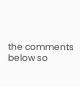the comments below so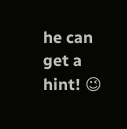he can get a hint! 😉